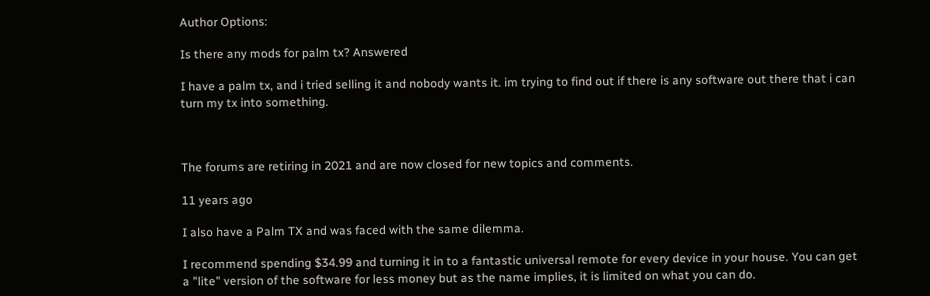Author Options:

Is there any mods for palm tx? Answered

I have a palm tx, and i tried selling it and nobody wants it. im trying to find out if there is any software out there that i can turn my tx into something.



The forums are retiring in 2021 and are now closed for new topics and comments.

11 years ago

I also have a Palm TX and was faced with the same dilemma.

I recommend spending $34.99 and turning it in to a fantastic universal remote for every device in your house. You can get a "lite" version of the software for less money but as the name implies, it is limited on what you can do.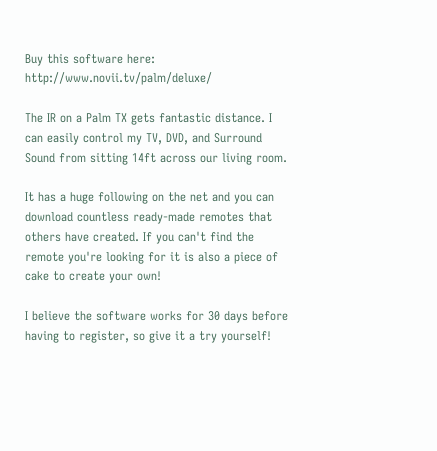Buy this software here: http://www.novii.tv/palm/deluxe/

The IR on a Palm TX gets fantastic distance. I can easily control my TV, DVD, and Surround Sound from sitting 14ft across our living room.

It has a huge following on the net and you can download countless ready-made remotes that others have created. If you can't find the remote you're looking for it is also a piece of cake to create your own!

I believe the software works for 30 days before having to register, so give it a try yourself!